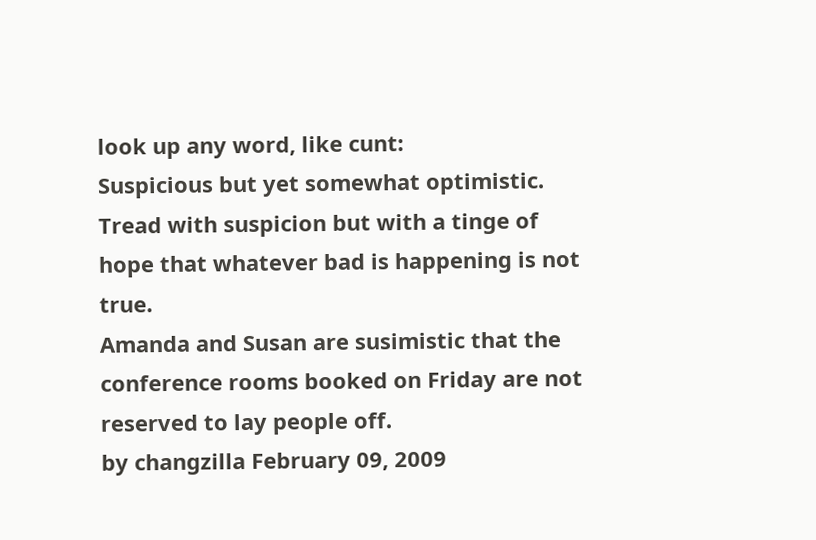look up any word, like cunt:
Suspicious but yet somewhat optimistic. Tread with suspicion but with a tinge of hope that whatever bad is happening is not true.
Amanda and Susan are susimistic that the conference rooms booked on Friday are not reserved to lay people off.
by changzilla February 09, 2009